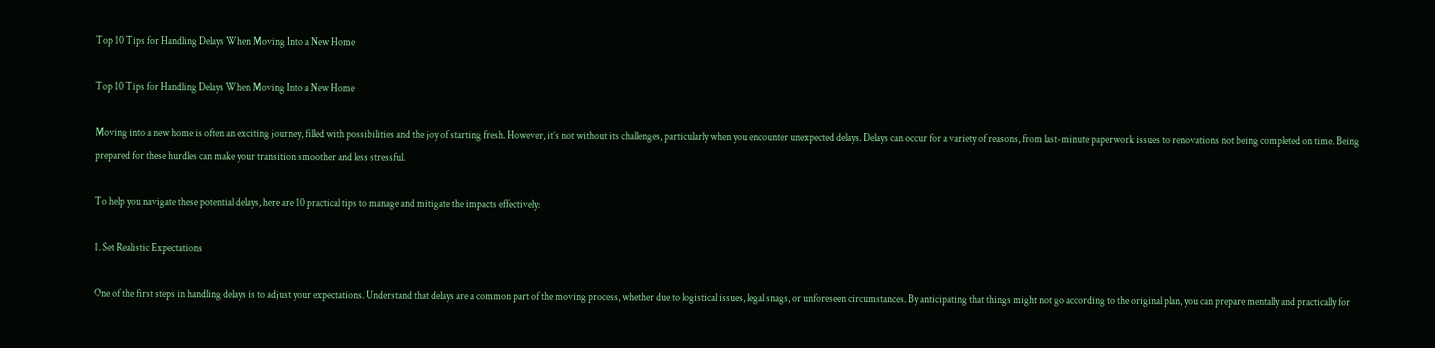Top 10 Tips for Handling Delays When Moving Into a New Home

Top 10 Tips for Handling Delays When Moving Into a New Home

Moving into a new home is often an exciting journey, filled with possibilities and the joy of starting fresh. However, it’s not without its challenges, particularly when you encounter unexpected delays. Delays can occur for a variety of reasons, from last-minute paperwork issues to renovations not being completed on time. Being prepared for these hurdles can make your transition smoother and less stressful.

To help you navigate these potential delays, here are 10 practical tips to manage and mitigate the impacts effectively:

1. Set Realistic Expectations

One of the first steps in handling delays is to adjust your expectations. Understand that delays are a common part of the moving process, whether due to logistical issues, legal snags, or unforeseen circumstances. By anticipating that things might not go according to the original plan, you can prepare mentally and practically for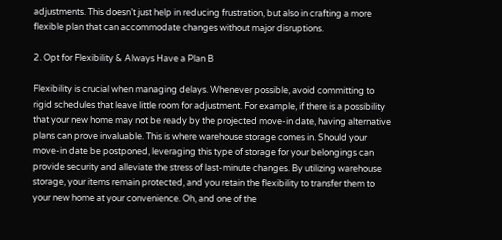adjustments. This doesn’t just help in reducing frustration, but also in crafting a more flexible plan that can accommodate changes without major disruptions.

2. Opt for Flexibility & Always Have a Plan B

Flexibility is crucial when managing delays. Whenever possible, avoid committing to rigid schedules that leave little room for adjustment. For example, if there is a possibility that your new home may not be ready by the projected move-in date, having alternative plans can prove invaluable. This is where warehouse storage comes in. Should your move-in date be postponed, leveraging this type of storage for your belongings can provide security and alleviate the stress of last-minute changes. By utilizing warehouse storage, your items remain protected, and you retain the flexibility to transfer them to your new home at your convenience. Oh, and one of the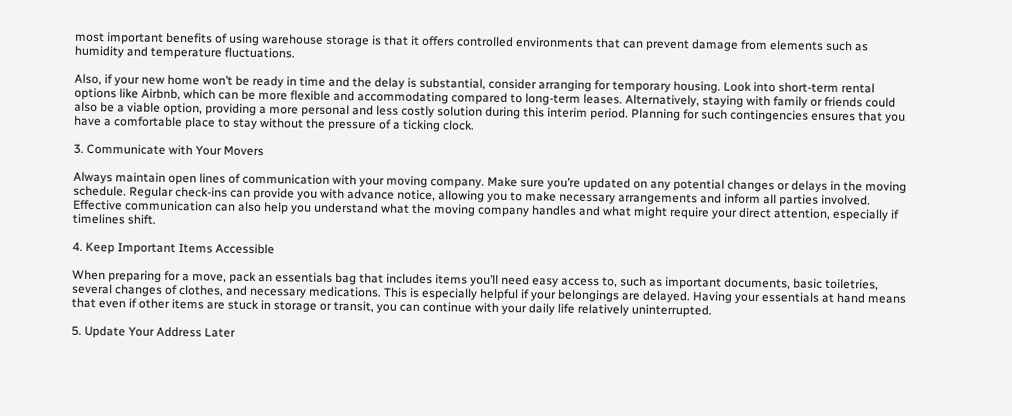most important benefits of using warehouse storage is that it offers controlled environments that can prevent damage from elements such as humidity and temperature fluctuations.

Also, if your new home won’t be ready in time and the delay is substantial, consider arranging for temporary housing. Look into short-term rental options like Airbnb, which can be more flexible and accommodating compared to long-term leases. Alternatively, staying with family or friends could also be a viable option, providing a more personal and less costly solution during this interim period. Planning for such contingencies ensures that you have a comfortable place to stay without the pressure of a ticking clock.

3. Communicate with Your Movers

Always maintain open lines of communication with your moving company. Make sure you’re updated on any potential changes or delays in the moving schedule. Regular check-ins can provide you with advance notice, allowing you to make necessary arrangements and inform all parties involved. Effective communication can also help you understand what the moving company handles and what might require your direct attention, especially if timelines shift.

4. Keep Important Items Accessible

When preparing for a move, pack an essentials bag that includes items you’ll need easy access to, such as important documents, basic toiletries, several changes of clothes, and necessary medications. This is especially helpful if your belongings are delayed. Having your essentials at hand means that even if other items are stuck in storage or transit, you can continue with your daily life relatively uninterrupted.

5. Update Your Address Later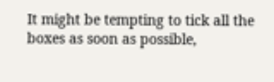It might be tempting to tick all the boxes as soon as possible,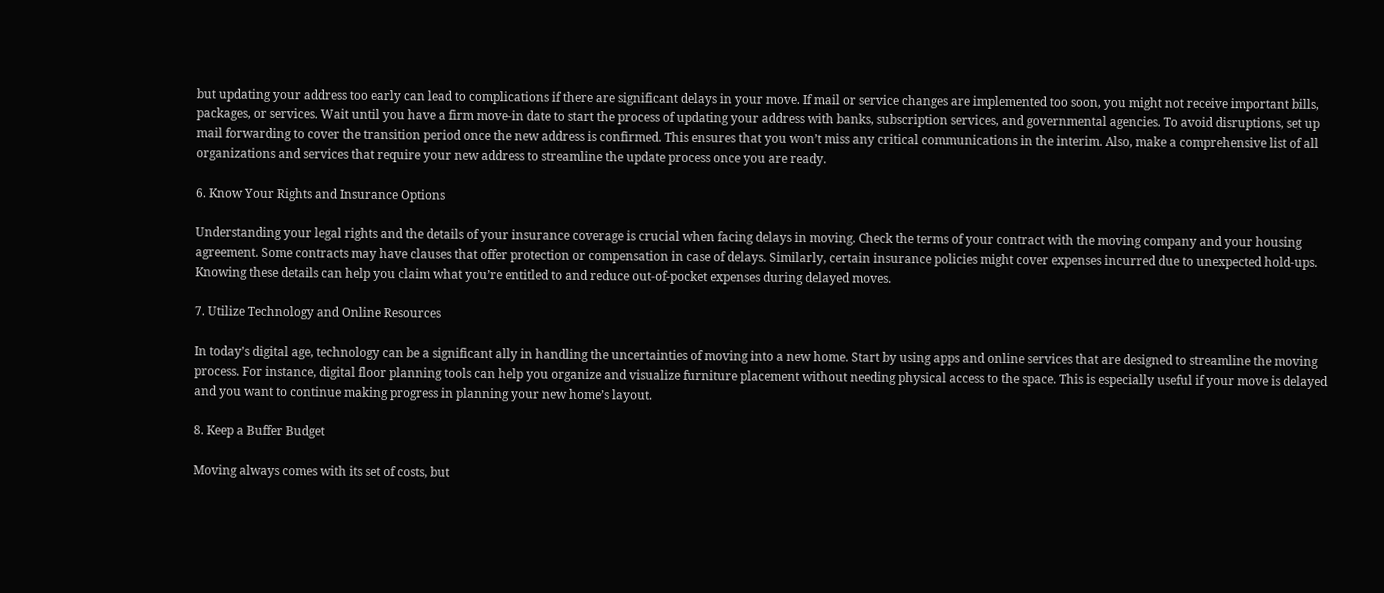but updating your address too early can lead to complications if there are significant delays in your move. If mail or service changes are implemented too soon, you might not receive important bills, packages, or services. Wait until you have a firm move-in date to start the process of updating your address with banks, subscription services, and governmental agencies. To avoid disruptions, set up mail forwarding to cover the transition period once the new address is confirmed. This ensures that you won’t miss any critical communications in the interim. Also, make a comprehensive list of all organizations and services that require your new address to streamline the update process once you are ready.

6. Know Your Rights and Insurance Options

Understanding your legal rights and the details of your insurance coverage is crucial when facing delays in moving. Check the terms of your contract with the moving company and your housing agreement. Some contracts may have clauses that offer protection or compensation in case of delays. Similarly, certain insurance policies might cover expenses incurred due to unexpected hold-ups. Knowing these details can help you claim what you’re entitled to and reduce out-of-pocket expenses during delayed moves.

7. Utilize Technology and Online Resources

In today’s digital age, technology can be a significant ally in handling the uncertainties of moving into a new home. Start by using apps and online services that are designed to streamline the moving process. For instance, digital floor planning tools can help you organize and visualize furniture placement without needing physical access to the space. This is especially useful if your move is delayed and you want to continue making progress in planning your new home’s layout.

8. Keep a Buffer Budget

Moving always comes with its set of costs, but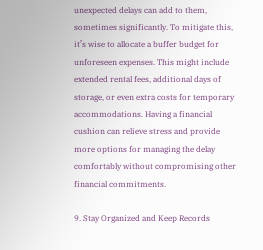unexpected delays can add to them, sometimes significantly. To mitigate this, it’s wise to allocate a buffer budget for unforeseen expenses. This might include extended rental fees, additional days of storage, or even extra costs for temporary accommodations. Having a financial cushion can relieve stress and provide more options for managing the delay comfortably without compromising other financial commitments.

9. Stay Organized and Keep Records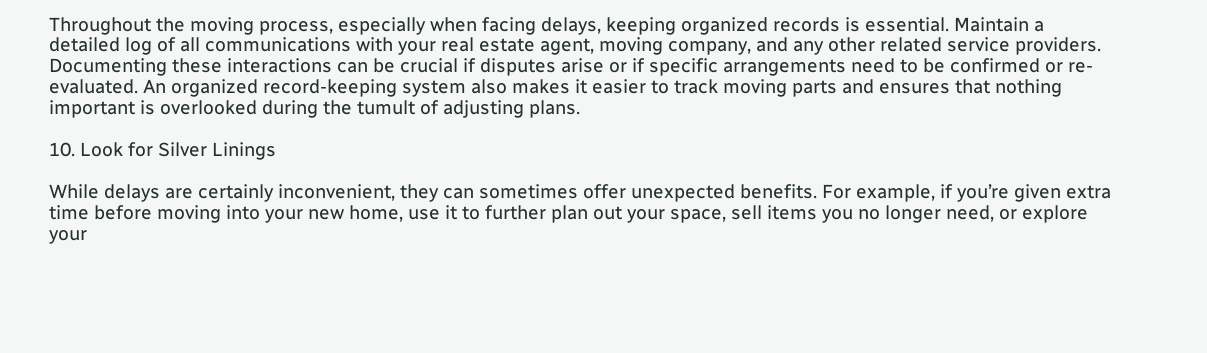Throughout the moving process, especially when facing delays, keeping organized records is essential. Maintain a detailed log of all communications with your real estate agent, moving company, and any other related service providers. Documenting these interactions can be crucial if disputes arise or if specific arrangements need to be confirmed or re-evaluated. An organized record-keeping system also makes it easier to track moving parts and ensures that nothing important is overlooked during the tumult of adjusting plans.

10. Look for Silver Linings

While delays are certainly inconvenient, they can sometimes offer unexpected benefits. For example, if you’re given extra time before moving into your new home, use it to further plan out your space, sell items you no longer need, or explore your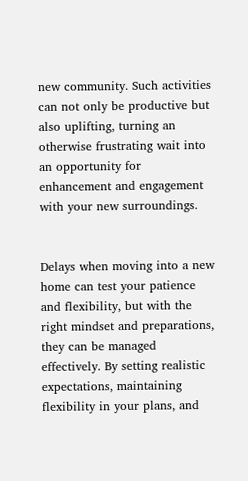new community. Such activities can not only be productive but also uplifting, turning an otherwise frustrating wait into an opportunity for enhancement and engagement with your new surroundings.


Delays when moving into a new home can test your patience and flexibility, but with the right mindset and preparations, they can be managed effectively. By setting realistic expectations, maintaining flexibility in your plans, and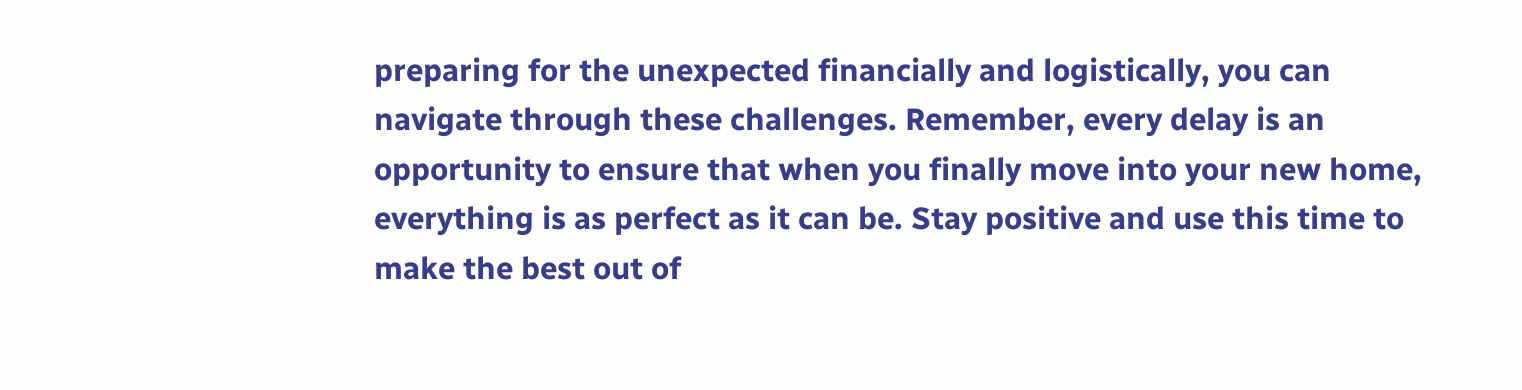preparing for the unexpected financially and logistically, you can navigate through these challenges. Remember, every delay is an opportunity to ensure that when you finally move into your new home, everything is as perfect as it can be. Stay positive and use this time to make the best out of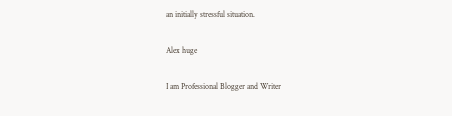an initially stressful situation.

Alex huge

I am Professional Blogger and Writer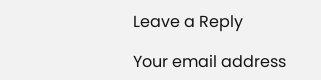Leave a Reply

Your email address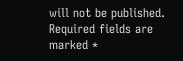will not be published. Required fields are marked *